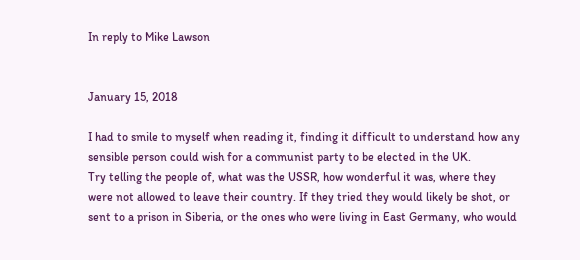In reply to Mike Lawson


January 15, 2018

I had to smile to myself when reading it, finding it difficult to understand how any sensible person could wish for a communist party to be elected in the UK.
Try telling the people of, what was the USSR, how wonderful it was, where they were not allowed to leave their country. If they tried they would likely be shot, or sent to a prison in Siberia, or the ones who were living in East Germany, who would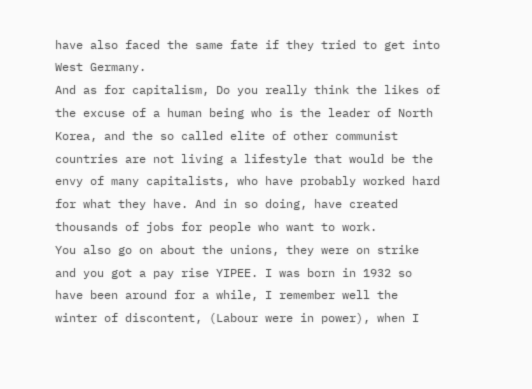have also faced the same fate if they tried to get into West Germany.
And as for capitalism, Do you really think the likes of the excuse of a human being who is the leader of North Korea, and the so called elite of other communist countries are not living a lifestyle that would be the envy of many capitalists, who have probably worked hard for what they have. And in so doing, have created thousands of jobs for people who want to work.
You also go on about the unions, they were on strike and you got a pay rise YIPEE. I was born in 1932 so have been around for a while, I remember well the winter of discontent, (Labour were in power), when I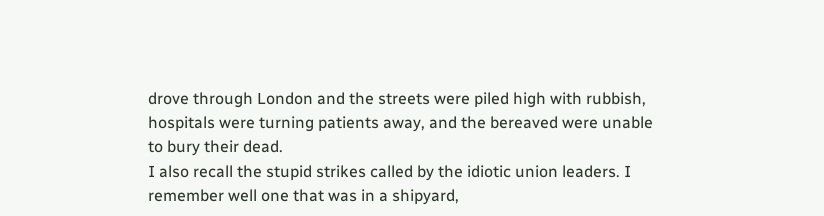drove through London and the streets were piled high with rubbish, hospitals were turning patients away, and the bereaved were unable to bury their dead.
I also recall the stupid strikes called by the idiotic union leaders. I remember well one that was in a shipyard,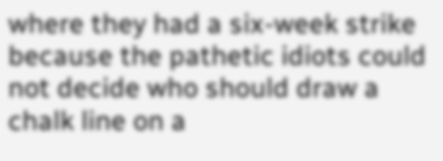where they had a six-week strike because the pathetic idiots could not decide who should draw a chalk line on a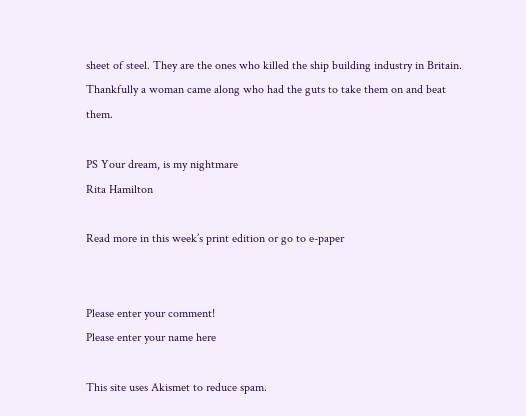sheet of steel. They are the ones who killed the ship building industry in Britain. Thankfully a woman came along who had the guts to take them on and beat them.

PS Your dream, is my nightmare
Rita Hamilton

Read more in this week’s print edition or go to e-paper


Please enter your comment!
Please enter your name here

This site uses Akismet to reduce spam.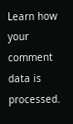Learn how your comment data is processed.